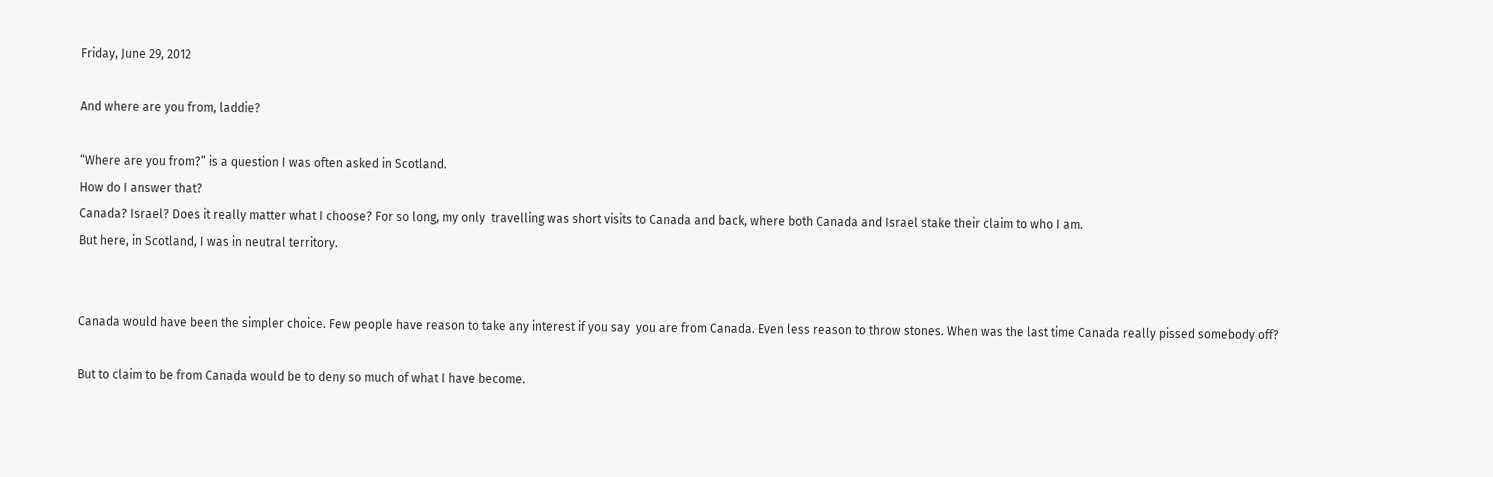Friday, June 29, 2012

And where are you from, laddie?

“Where are you from?” is a question I was often asked in Scotland.
How do I answer that?
Canada? Israel? Does it really matter what I choose? For so long, my only  travelling was short visits to Canada and back, where both Canada and Israel stake their claim to who I am.
But here, in Scotland, I was in neutral territory.


Canada would have been the simpler choice. Few people have reason to take any interest if you say  you are from Canada. Even less reason to throw stones. When was the last time Canada really pissed somebody off?

But to claim to be from Canada would be to deny so much of what I have become.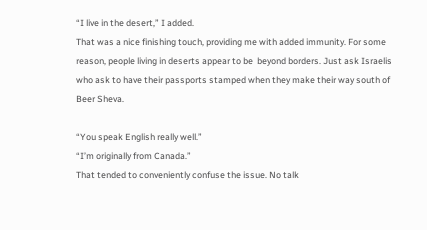“I live in the desert,” I added.
That was a nice finishing touch, providing me with added immunity. For some reason, people living in deserts appear to be  beyond borders. Just ask Israelis who ask to have their passports stamped when they make their way south of Beer Sheva.

“You speak English really well.”
“I’m originally from Canada.”
That tended to conveniently confuse the issue. No talk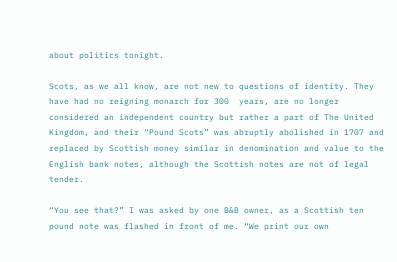about politics tonight.

Scots, as we all know, are not new to questions of identity. They have had no reigning monarch for 300  years, are no longer considered an independent country but rather a part of The United Kingdom, and their “Pound Scots” was abruptly abolished in 1707 and replaced by Scottish money similar in denomination and value to the English bank notes, although the Scottish notes are not of legal tender.

“You see that?” I was asked by one B&B owner, as a Scottish ten pound note was flashed in front of me. “We print our own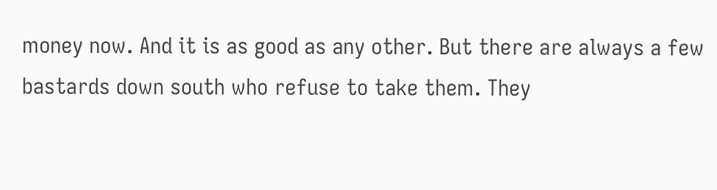money now. And it is as good as any other. But there are always a few bastards down south who refuse to take them. They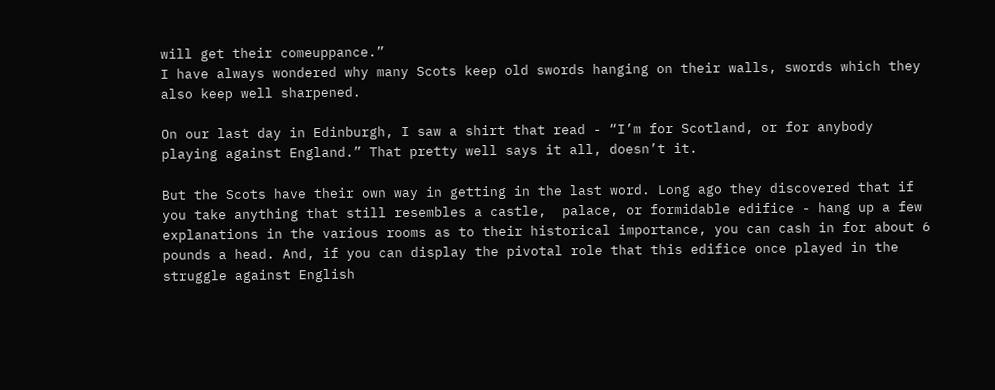will get their comeuppance.”
I have always wondered why many Scots keep old swords hanging on their walls, swords which they also keep well sharpened.

On our last day in Edinburgh, I saw a shirt that read - “I’m for Scotland, or for anybody playing against England.” That pretty well says it all, doesn’t it.

But the Scots have their own way in getting in the last word. Long ago they discovered that if you take anything that still resembles a castle,  palace, or formidable edifice - hang up a few explanations in the various rooms as to their historical importance, you can cash in for about 6 pounds a head. And, if you can display the pivotal role that this edifice once played in the struggle against English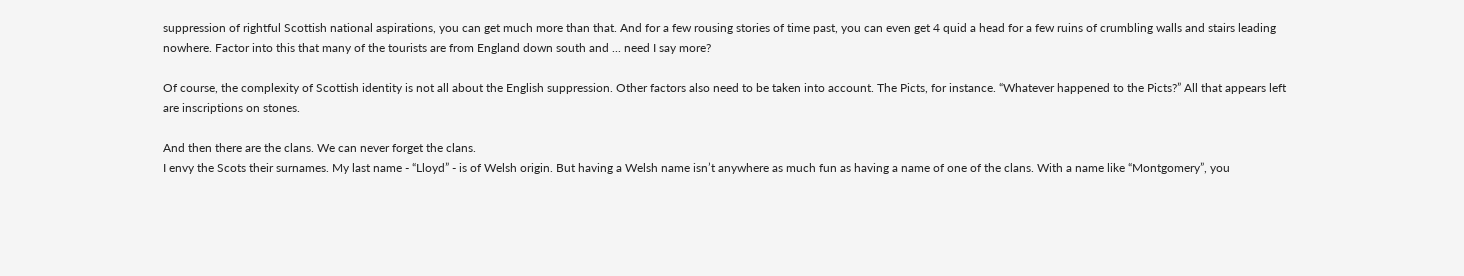suppression of rightful Scottish national aspirations, you can get much more than that. And for a few rousing stories of time past, you can even get 4 quid a head for a few ruins of crumbling walls and stairs leading nowhere. Factor into this that many of the tourists are from England down south and ... need I say more?

Of course, the complexity of Scottish identity is not all about the English suppression. Other factors also need to be taken into account. The Picts, for instance. “Whatever happened to the Picts?” All that appears left are inscriptions on stones.

And then there are the clans. We can never forget the clans.
I envy the Scots their surnames. My last name - “Lloyd” - is of Welsh origin. But having a Welsh name isn’t anywhere as much fun as having a name of one of the clans. With a name like “Montgomery”, you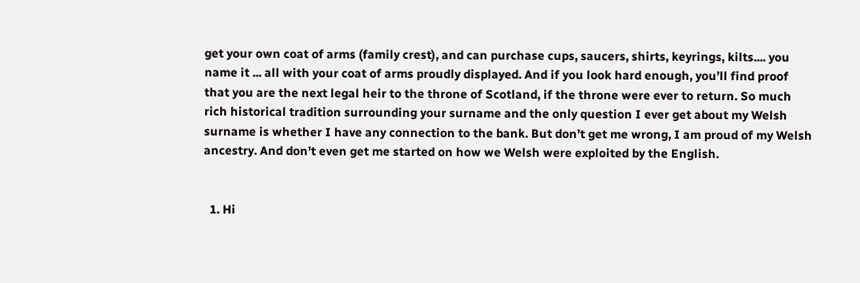get your own coat of arms (family crest), and can purchase cups, saucers, shirts, keyrings, kilts.... you name it ... all with your coat of arms proudly displayed. And if you look hard enough, you’ll find proof that you are the next legal heir to the throne of Scotland, if the throne were ever to return. So much rich historical tradition surrounding your surname and the only question I ever get about my Welsh surname is whether I have any connection to the bank. But don’t get me wrong, I am proud of my Welsh ancestry. And don’t even get me started on how we Welsh were exploited by the English.


  1. Hi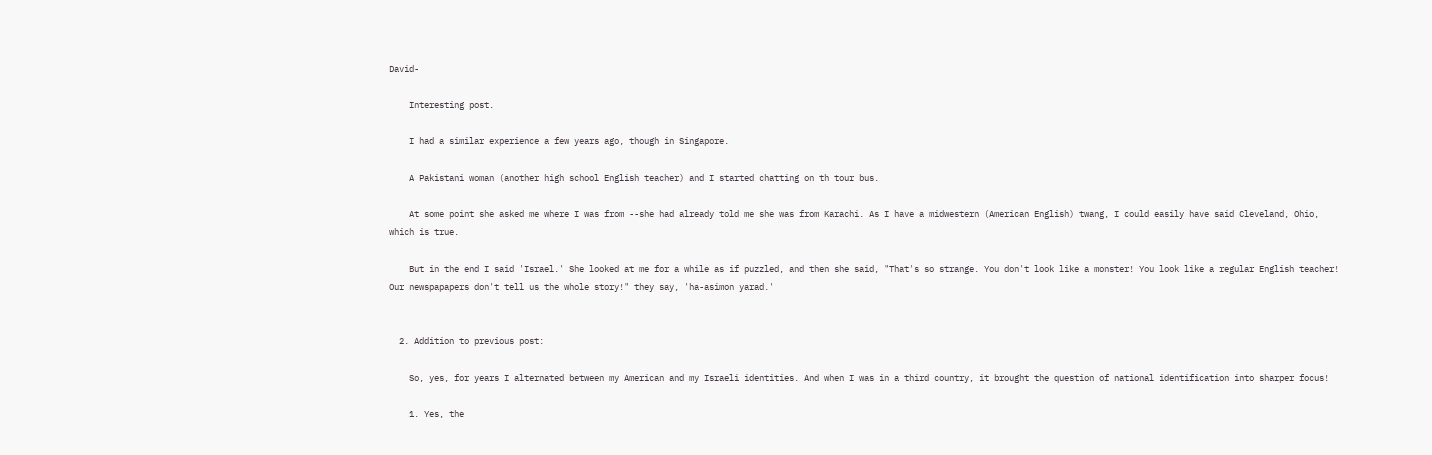David-

    Interesting post.

    I had a similar experience a few years ago, though in Singapore.

    A Pakistani woman (another high school English teacher) and I started chatting on th tour bus.

    At some point she asked me where I was from --she had already told me she was from Karachi. As I have a midwestern (American English) twang, I could easily have said Cleveland, Ohio, which is true.

    But in the end I said 'Israel.' She looked at me for a while as if puzzled, and then she said, "That's so strange. You don't look like a monster! You look like a regular English teacher! Our newspapapers don't tell us the whole story!" they say, 'ha-asimon yarad.'


  2. Addition to previous post:

    So, yes, for years I alternated between my American and my Israeli identities. And when I was in a third country, it brought the question of national identification into sharper focus!

    1. Yes, the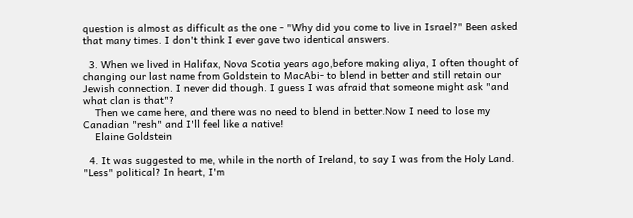question is almost as difficult as the one - "Why did you come to live in Israel?" Been asked that many times. I don't think I ever gave two identical answers.

  3. When we lived in Halifax, Nova Scotia years ago,before making aliya, I often thought of changing our last name from Goldstein to MacAbi- to blend in better and still retain our Jewish connection. I never did though. I guess I was afraid that someone might ask "and what clan is that"?
    Then we came here, and there was no need to blend in better.Now I need to lose my Canadian "resh" and I'll feel like a native!
    Elaine Goldstein

  4. It was suggested to me, while in the north of Ireland, to say I was from the Holy Land. "Less" political? In heart, I'm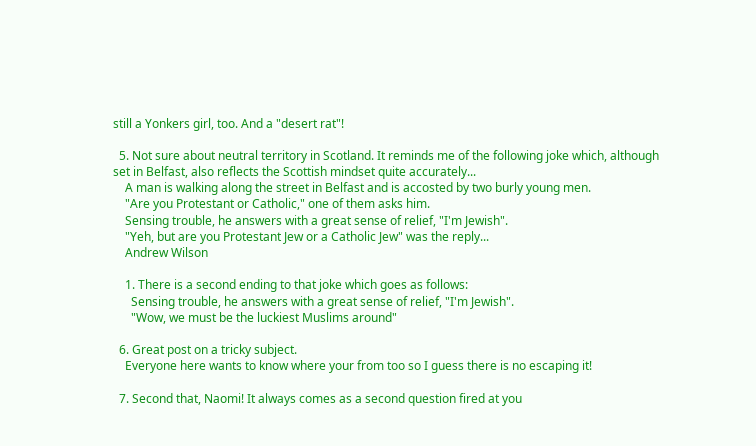still a Yonkers girl, too. And a "desert rat"!

  5. Not sure about neutral territory in Scotland. It reminds me of the following joke which, although set in Belfast, also reflects the Scottish mindset quite accurately...
    A man is walking along the street in Belfast and is accosted by two burly young men.
    "Are you Protestant or Catholic," one of them asks him.
    Sensing trouble, he answers with a great sense of relief, "I'm Jewish".
    "Yeh, but are you Protestant Jew or a Catholic Jew" was the reply...
    Andrew Wilson

    1. There is a second ending to that joke which goes as follows:
      Sensing trouble, he answers with a great sense of relief, "I'm Jewish".
      "Wow, we must be the luckiest Muslims around"

  6. Great post on a tricky subject.
    Everyone here wants to know where your from too so I guess there is no escaping it!

  7. Second that, Naomi! It always comes as a second question fired at you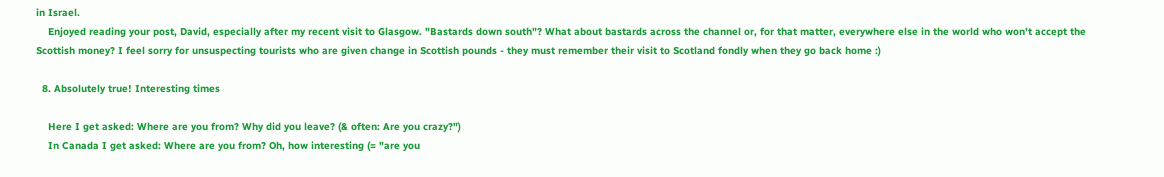in Israel.
    Enjoyed reading your post, David, especially after my recent visit to Glasgow. "Bastards down south"? What about bastards across the channel or, for that matter, everywhere else in the world who won't accept the Scottish money? I feel sorry for unsuspecting tourists who are given change in Scottish pounds - they must remember their visit to Scotland fondly when they go back home :)

  8. Absolutely true! Interesting times

    Here I get asked: Where are you from? Why did you leave? (& often: Are you crazy?")
    In Canada I get asked: Where are you from? Oh, how interesting (= "are you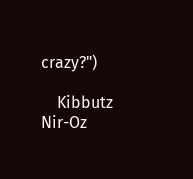crazy?")

    Kibbutz Nir-Oz